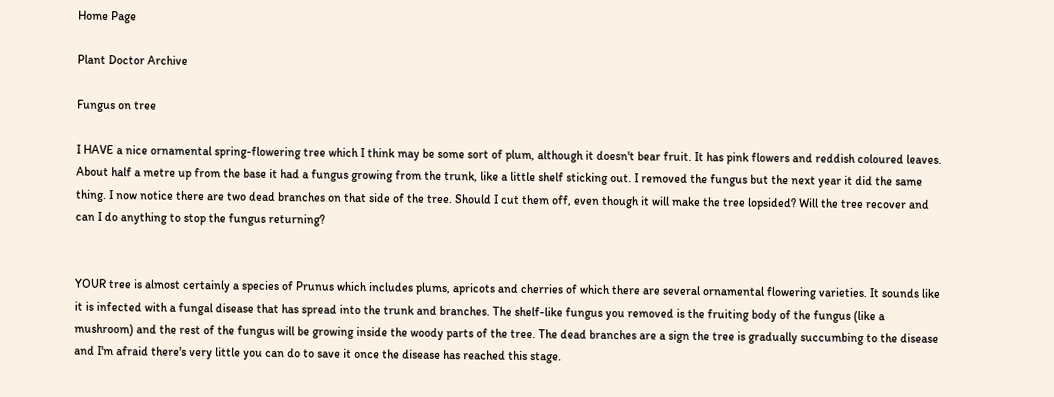Home Page

Plant Doctor Archive

Fungus on tree

I HAVE a nice ornamental spring-flowering tree which I think may be some sort of plum, although it doesn't bear fruit. It has pink flowers and reddish coloured leaves. About half a metre up from the base it had a fungus growing from the trunk, like a little shelf sticking out. I removed the fungus but the next year it did the same thing. I now notice there are two dead branches on that side of the tree. Should I cut them off, even though it will make the tree lopsided? Will the tree recover and can I do anything to stop the fungus returning?


YOUR tree is almost certainly a species of Prunus which includes plums, apricots and cherries of which there are several ornamental flowering varieties. It sounds like it is infected with a fungal disease that has spread into the trunk and branches. The shelf-like fungus you removed is the fruiting body of the fungus (like a mushroom) and the rest of the fungus will be growing inside the woody parts of the tree. The dead branches are a sign the tree is gradually succumbing to the disease and I'm afraid there's very little you can do to save it once the disease has reached this stage.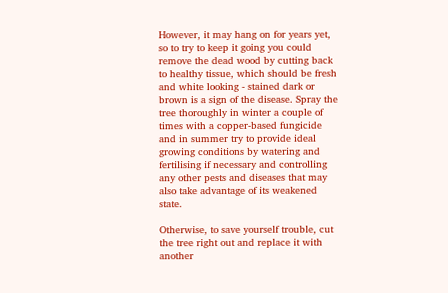However, it may hang on for years yet, so to try to keep it going you could remove the dead wood by cutting back to healthy tissue, which should be fresh and white looking - stained dark or brown is a sign of the disease. Spray the tree thoroughly in winter a couple of times with a copper-based fungicide and in summer try to provide ideal growing conditions by watering and fertilising if necessary and controlling any other pests and diseases that may also take advantage of its weakened state.

Otherwise, to save yourself trouble, cut the tree right out and replace it with another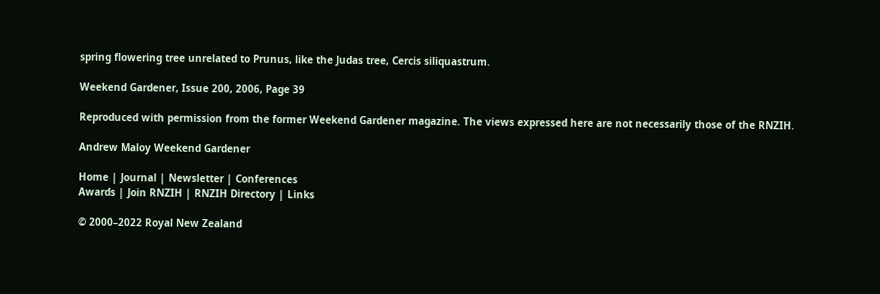spring flowering tree unrelated to Prunus, like the Judas tree, Cercis siliquastrum.

Weekend Gardener, Issue 200, 2006, Page 39

Reproduced with permission from the former Weekend Gardener magazine. The views expressed here are not necessarily those of the RNZIH.

Andrew Maloy Weekend Gardener

Home | Journal | Newsletter | Conferences
Awards | Join RNZIH | RNZIH Directory | Links

© 2000–2022 Royal New Zealand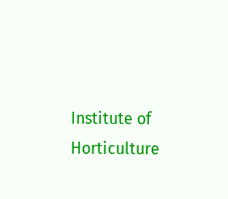Institute of Horticulture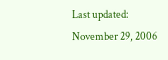Last updated: November 29, 2006